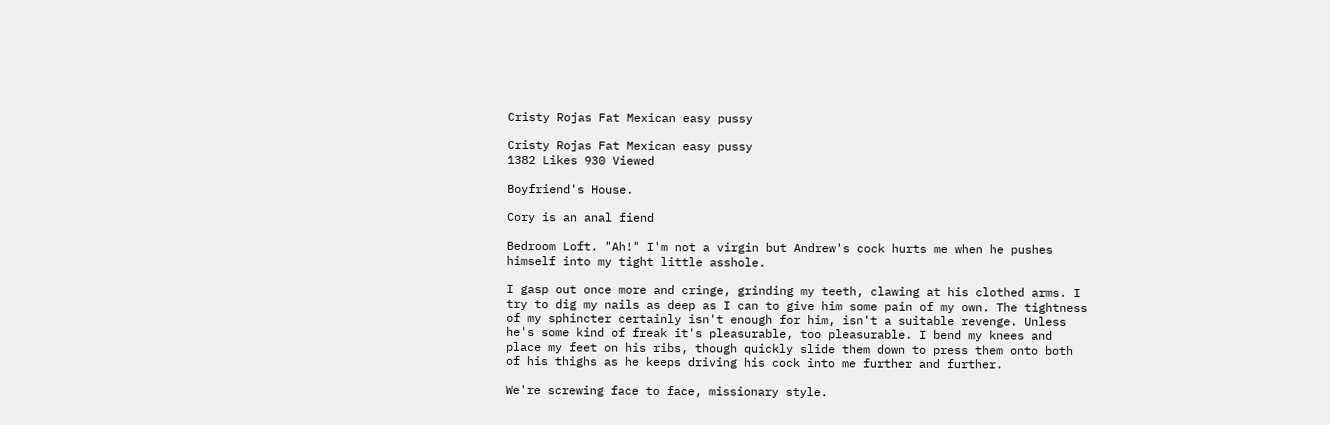Cristy Rojas Fat Mexican easy pussy

Cristy Rojas Fat Mexican easy pussy
1382 Likes 930 Viewed

Boyfriend's House.

Cory is an anal fiend

Bedroom Loft. "Ah!" I'm not a virgin but Andrew's cock hurts me when he pushes himself into my tight little asshole.

I gasp out once more and cringe, grinding my teeth, clawing at his clothed arms. I try to dig my nails as deep as I can to give him some pain of my own. The tightness of my sphincter certainly isn't enough for him, isn't a suitable revenge. Unless he's some kind of freak it's pleasurable, too pleasurable. I bend my knees and place my feet on his ribs, though quickly slide them down to press them onto both of his thighs as he keeps driving his cock into me further and further.

We're screwing face to face, missionary style.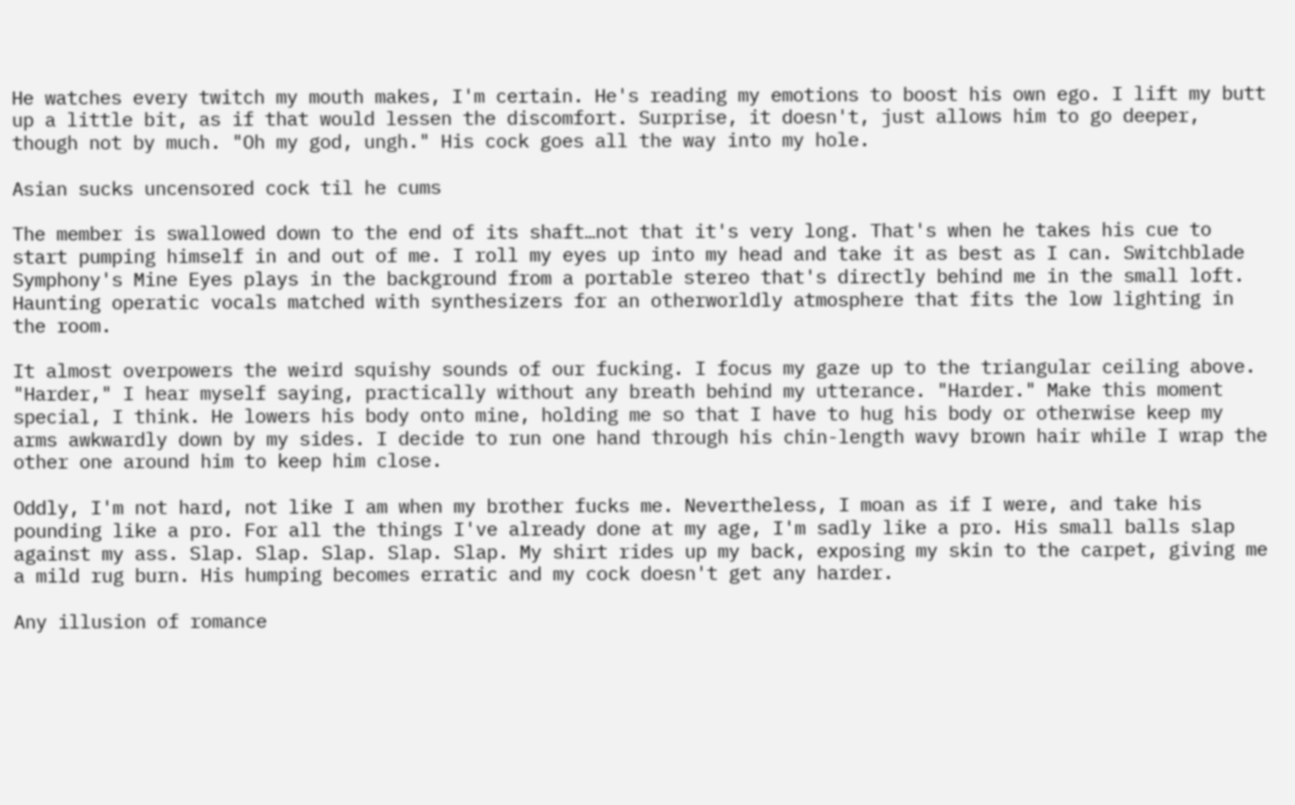He watches every twitch my mouth makes, I'm certain. He's reading my emotions to boost his own ego. I lift my butt up a little bit, as if that would lessen the discomfort. Surprise, it doesn't, just allows him to go deeper, though not by much. "Oh my god, ungh." His cock goes all the way into my hole.

Asian sucks uncensored cock til he cums

The member is swallowed down to the end of its shaft…not that it's very long. That's when he takes his cue to start pumping himself in and out of me. I roll my eyes up into my head and take it as best as I can. Switchblade Symphony's Mine Eyes plays in the background from a portable stereo that's directly behind me in the small loft. Haunting operatic vocals matched with synthesizers for an otherworldly atmosphere that fits the low lighting in the room.

It almost overpowers the weird squishy sounds of our fucking. I focus my gaze up to the triangular ceiling above. "Harder," I hear myself saying, practically without any breath behind my utterance. "Harder." Make this moment special, I think. He lowers his body onto mine, holding me so that I have to hug his body or otherwise keep my arms awkwardly down by my sides. I decide to run one hand through his chin-length wavy brown hair while I wrap the other one around him to keep him close.

Oddly, I'm not hard, not like I am when my brother fucks me. Nevertheless, I moan as if I were, and take his pounding like a pro. For all the things I've already done at my age, I'm sadly like a pro. His small balls slap against my ass. Slap. Slap. Slap. Slap. Slap. My shirt rides up my back, exposing my skin to the carpet, giving me a mild rug burn. His humping becomes erratic and my cock doesn't get any harder.

Any illusion of romance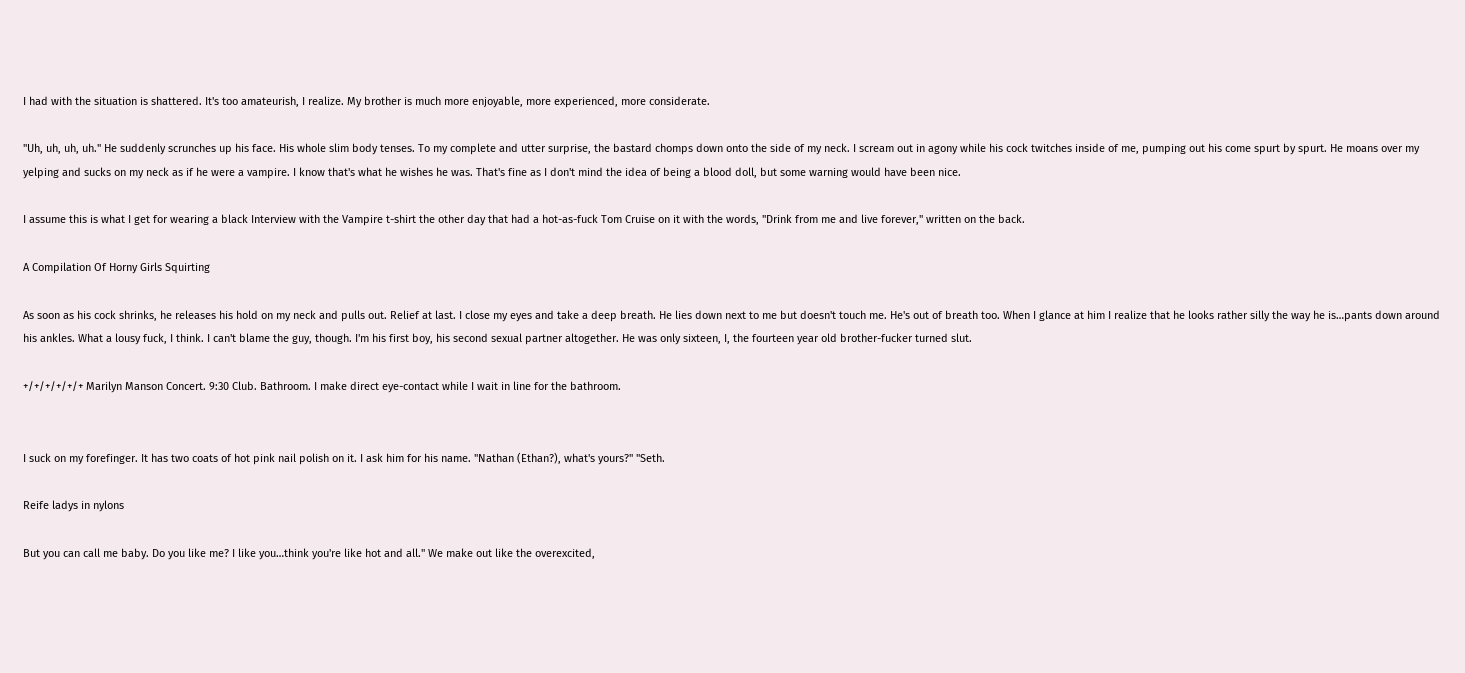I had with the situation is shattered. It's too amateurish, I realize. My brother is much more enjoyable, more experienced, more considerate.

"Uh, uh, uh, uh." He suddenly scrunches up his face. His whole slim body tenses. To my complete and utter surprise, the bastard chomps down onto the side of my neck. I scream out in agony while his cock twitches inside of me, pumping out his come spurt by spurt. He moans over my yelping and sucks on my neck as if he were a vampire. I know that's what he wishes he was. That's fine as I don't mind the idea of being a blood doll, but some warning would have been nice.

I assume this is what I get for wearing a black Interview with the Vampire t-shirt the other day that had a hot-as-fuck Tom Cruise on it with the words, "Drink from me and live forever," written on the back.

A Compilation Of Horny Girls Squirting

As soon as his cock shrinks, he releases his hold on my neck and pulls out. Relief at last. I close my eyes and take a deep breath. He lies down next to me but doesn't touch me. He's out of breath too. When I glance at him I realize that he looks rather silly the way he is…pants down around his ankles. What a lousy fuck, I think. I can't blame the guy, though. I'm his first boy, his second sexual partner altogether. He was only sixteen, I, the fourteen year old brother-fucker turned slut.

+/+/+/+/+/+ Marilyn Manson Concert. 9:30 Club. Bathroom. I make direct eye-contact while I wait in line for the bathroom.


I suck on my forefinger. It has two coats of hot pink nail polish on it. I ask him for his name. "Nathan (Ethan?), what's yours?" "Seth.

Reife ladys in nylons

But you can call me baby. Do you like me? I like you…think you're like hot and all." We make out like the overexcited,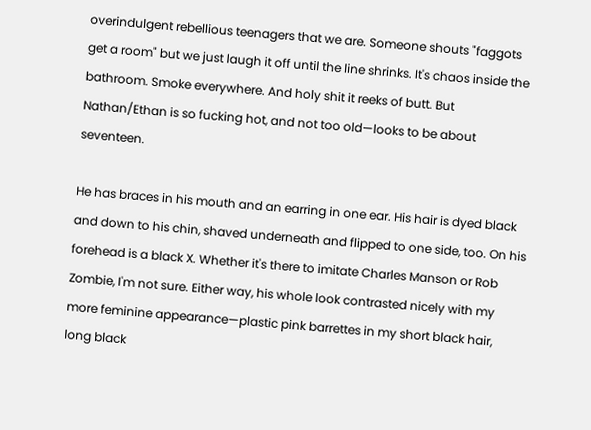overindulgent rebellious teenagers that we are. Someone shouts "faggots get a room" but we just laugh it off until the line shrinks. It's chaos inside the bathroom. Smoke everywhere. And holy shit it reeks of butt. But Nathan/Ethan is so fucking hot, and not too old—looks to be about seventeen.

He has braces in his mouth and an earring in one ear. His hair is dyed black and down to his chin, shaved underneath and flipped to one side, too. On his forehead is a black X. Whether it's there to imitate Charles Manson or Rob Zombie, I'm not sure. Either way, his whole look contrasted nicely with my more feminine appearance—plastic pink barrettes in my short black hair, long black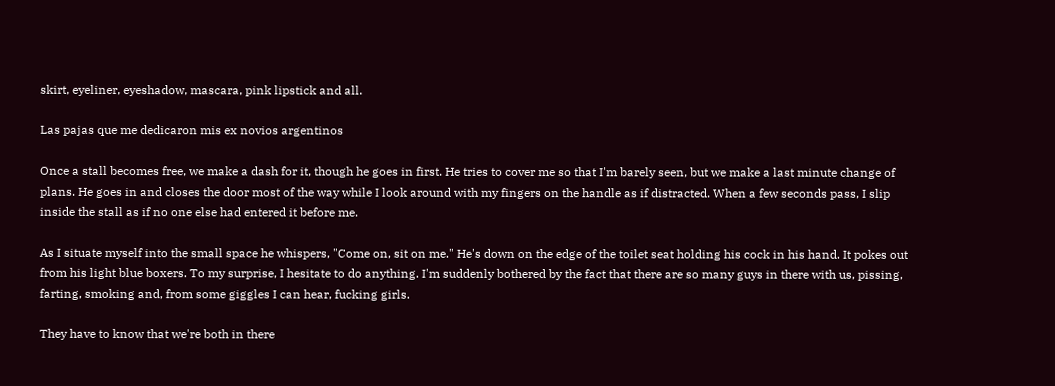skirt, eyeliner, eyeshadow, mascara, pink lipstick and all.

Las pajas que me dedicaron mis ex novios argentinos

Once a stall becomes free, we make a dash for it, though he goes in first. He tries to cover me so that I'm barely seen, but we make a last minute change of plans. He goes in and closes the door most of the way while I look around with my fingers on the handle as if distracted. When a few seconds pass, I slip inside the stall as if no one else had entered it before me.

As I situate myself into the small space he whispers, "Come on, sit on me." He's down on the edge of the toilet seat holding his cock in his hand. It pokes out from his light blue boxers. To my surprise, I hesitate to do anything. I'm suddenly bothered by the fact that there are so many guys in there with us, pissing, farting, smoking and, from some giggles I can hear, fucking girls.

They have to know that we're both in there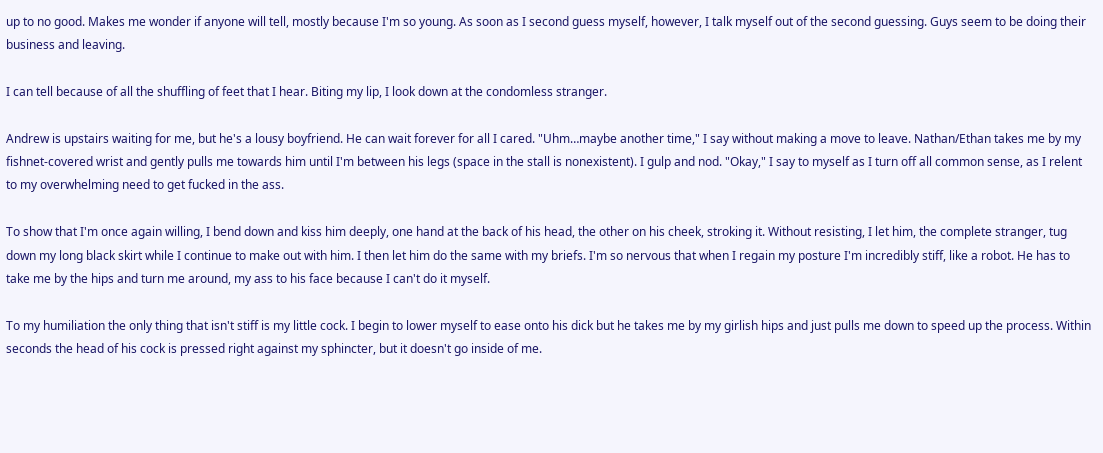up to no good. Makes me wonder if anyone will tell, mostly because I'm so young. As soon as I second guess myself, however, I talk myself out of the second guessing. Guys seem to be doing their business and leaving.

I can tell because of all the shuffling of feet that I hear. Biting my lip, I look down at the condomless stranger.

Andrew is upstairs waiting for me, but he's a lousy boyfriend. He can wait forever for all I cared. "Uhm…maybe another time," I say without making a move to leave. Nathan/Ethan takes me by my fishnet-covered wrist and gently pulls me towards him until I'm between his legs (space in the stall is nonexistent). I gulp and nod. "Okay," I say to myself as I turn off all common sense, as I relent to my overwhelming need to get fucked in the ass.

To show that I'm once again willing, I bend down and kiss him deeply, one hand at the back of his head, the other on his cheek, stroking it. Without resisting, I let him, the complete stranger, tug down my long black skirt while I continue to make out with him. I then let him do the same with my briefs. I'm so nervous that when I regain my posture I'm incredibly stiff, like a robot. He has to take me by the hips and turn me around, my ass to his face because I can't do it myself.

To my humiliation the only thing that isn't stiff is my little cock. I begin to lower myself to ease onto his dick but he takes me by my girlish hips and just pulls me down to speed up the process. Within seconds the head of his cock is pressed right against my sphincter, but it doesn't go inside of me.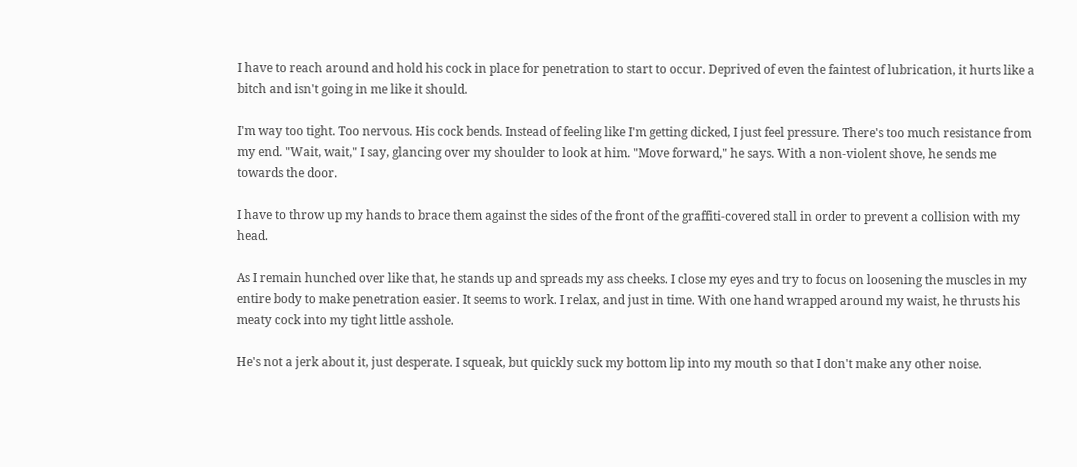I have to reach around and hold his cock in place for penetration to start to occur. Deprived of even the faintest of lubrication, it hurts like a bitch and isn't going in me like it should.

I'm way too tight. Too nervous. His cock bends. Instead of feeling like I'm getting dicked, I just feel pressure. There's too much resistance from my end. "Wait, wait," I say, glancing over my shoulder to look at him. "Move forward," he says. With a non-violent shove, he sends me towards the door.

I have to throw up my hands to brace them against the sides of the front of the graffiti-covered stall in order to prevent a collision with my head.

As I remain hunched over like that, he stands up and spreads my ass cheeks. I close my eyes and try to focus on loosening the muscles in my entire body to make penetration easier. It seems to work. I relax, and just in time. With one hand wrapped around my waist, he thrusts his meaty cock into my tight little asshole.

He's not a jerk about it, just desperate. I squeak, but quickly suck my bottom lip into my mouth so that I don't make any other noise.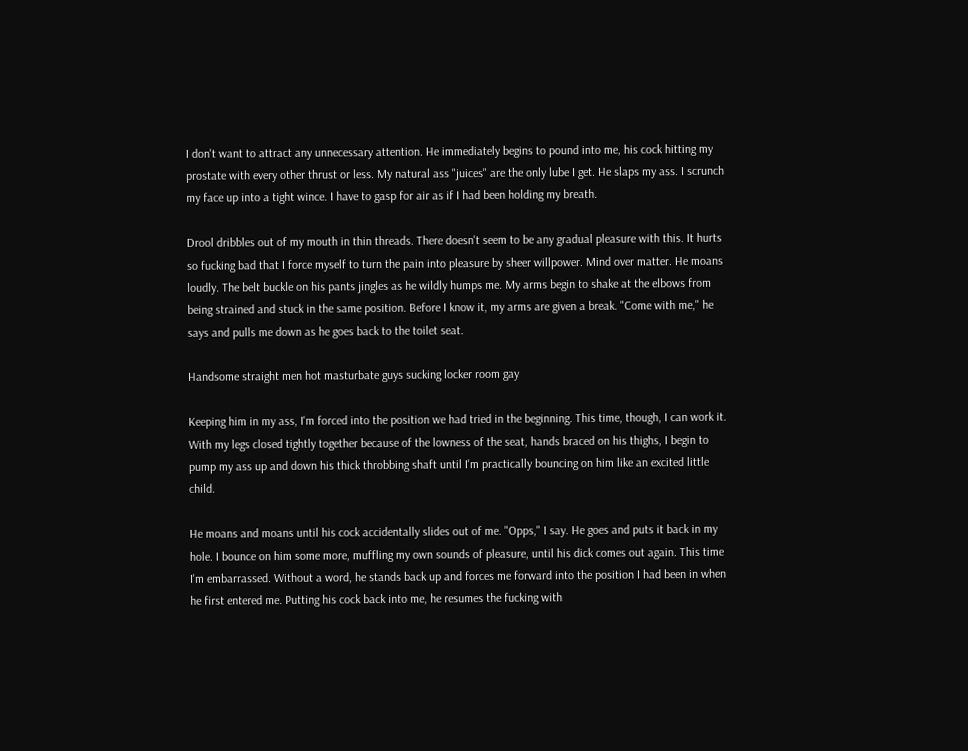I don't want to attract any unnecessary attention. He immediately begins to pound into me, his cock hitting my prostate with every other thrust or less. My natural ass "juices" are the only lube I get. He slaps my ass. I scrunch my face up into a tight wince. I have to gasp for air as if I had been holding my breath.

Drool dribbles out of my mouth in thin threads. There doesn't seem to be any gradual pleasure with this. It hurts so fucking bad that I force myself to turn the pain into pleasure by sheer willpower. Mind over matter. He moans loudly. The belt buckle on his pants jingles as he wildly humps me. My arms begin to shake at the elbows from being strained and stuck in the same position. Before I know it, my arms are given a break. "Come with me," he says and pulls me down as he goes back to the toilet seat.

Handsome straight men hot masturbate guys sucking locker room gay

Keeping him in my ass, I'm forced into the position we had tried in the beginning. This time, though, I can work it. With my legs closed tightly together because of the lowness of the seat, hands braced on his thighs, I begin to pump my ass up and down his thick throbbing shaft until I'm practically bouncing on him like an excited little child.

He moans and moans until his cock accidentally slides out of me. "Opps," I say. He goes and puts it back in my hole. I bounce on him some more, muffling my own sounds of pleasure, until his dick comes out again. This time I'm embarrassed. Without a word, he stands back up and forces me forward into the position I had been in when he first entered me. Putting his cock back into me, he resumes the fucking with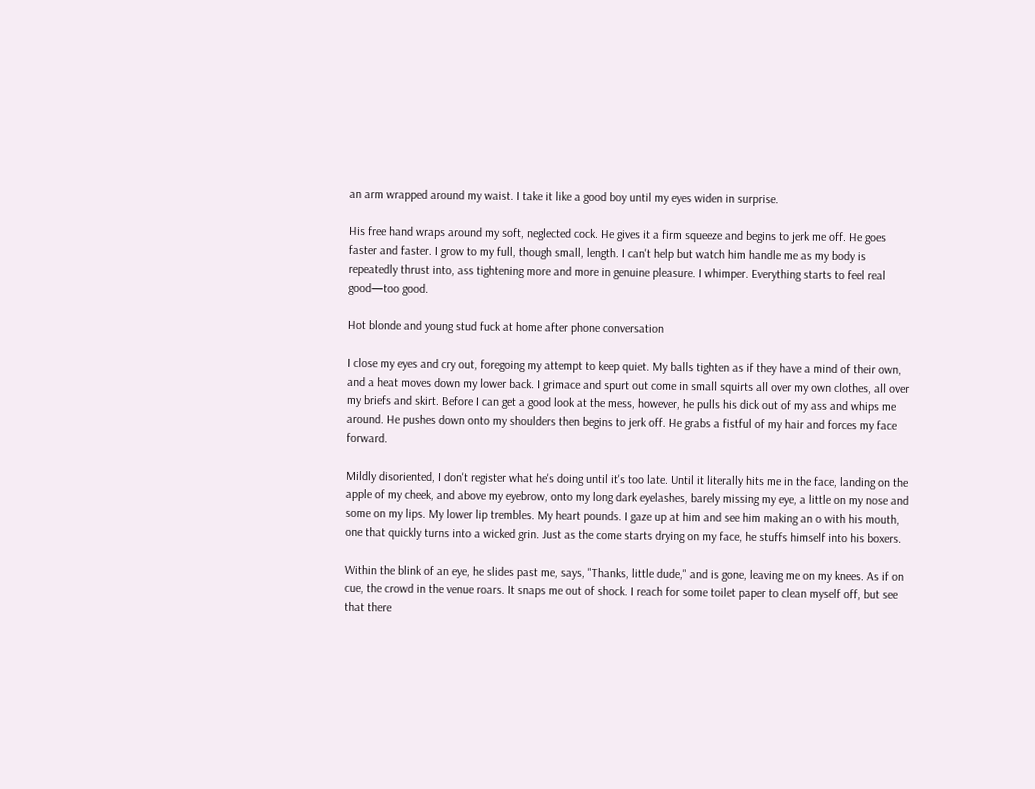an arm wrapped around my waist. I take it like a good boy until my eyes widen in surprise.

His free hand wraps around my soft, neglected cock. He gives it a firm squeeze and begins to jerk me off. He goes faster and faster. I grow to my full, though small, length. I can't help but watch him handle me as my body is repeatedly thrust into, ass tightening more and more in genuine pleasure. I whimper. Everything starts to feel real good—too good.

Hot blonde and young stud fuck at home after phone conversation

I close my eyes and cry out, foregoing my attempt to keep quiet. My balls tighten as if they have a mind of their own, and a heat moves down my lower back. I grimace and spurt out come in small squirts all over my own clothes, all over my briefs and skirt. Before I can get a good look at the mess, however, he pulls his dick out of my ass and whips me around. He pushes down onto my shoulders then begins to jerk off. He grabs a fistful of my hair and forces my face forward.

Mildly disoriented, I don't register what he's doing until it's too late. Until it literally hits me in the face, landing on the apple of my cheek, and above my eyebrow, onto my long dark eyelashes, barely missing my eye, a little on my nose and some on my lips. My lower lip trembles. My heart pounds. I gaze up at him and see him making an o with his mouth, one that quickly turns into a wicked grin. Just as the come starts drying on my face, he stuffs himself into his boxers.

Within the blink of an eye, he slides past me, says, "Thanks, little dude," and is gone, leaving me on my knees. As if on cue, the crowd in the venue roars. It snaps me out of shock. I reach for some toilet paper to clean myself off, but see that there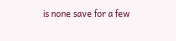is none save for a few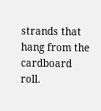strands that hang from the cardboard roll.